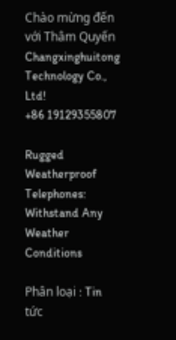Chào mừng đến với Thâm Quyến Changxinghuitong Technology Co., Ltd!
+86 19129355807

Rugged Weatherproof Telephones: Withstand Any Weather Conditions

Phân loại : Tin tức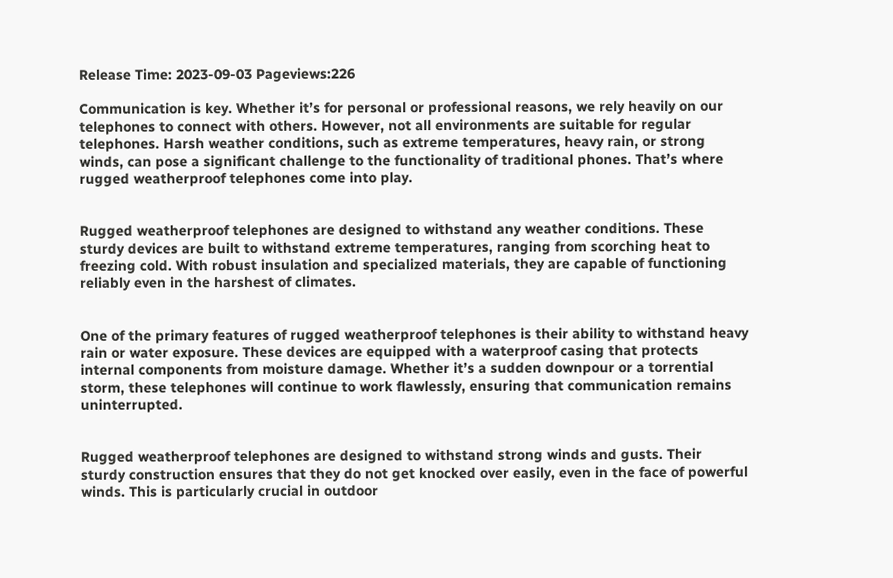Release Time: 2023-09-03 Pageviews:226

Communication is key. Whether it’s for personal or professional reasons, we rely heavily on our telephones to connect with others. However, not all environments are suitable for regular telephones. Harsh weather conditions, such as extreme temperatures, heavy rain, or strong winds, can pose a significant challenge to the functionality of traditional phones. That’s where rugged weatherproof telephones come into play.


Rugged weatherproof telephones are designed to withstand any weather conditions. These sturdy devices are built to withstand extreme temperatures, ranging from scorching heat to freezing cold. With robust insulation and specialized materials, they are capable of functioning reliably even in the harshest of climates.


One of the primary features of rugged weatherproof telephones is their ability to withstand heavy rain or water exposure. These devices are equipped with a waterproof casing that protects internal components from moisture damage. Whether it’s a sudden downpour or a torrential storm, these telephones will continue to work flawlessly, ensuring that communication remains uninterrupted.


Rugged weatherproof telephones are designed to withstand strong winds and gusts. Their sturdy construction ensures that they do not get knocked over easily, even in the face of powerful winds. This is particularly crucial in outdoor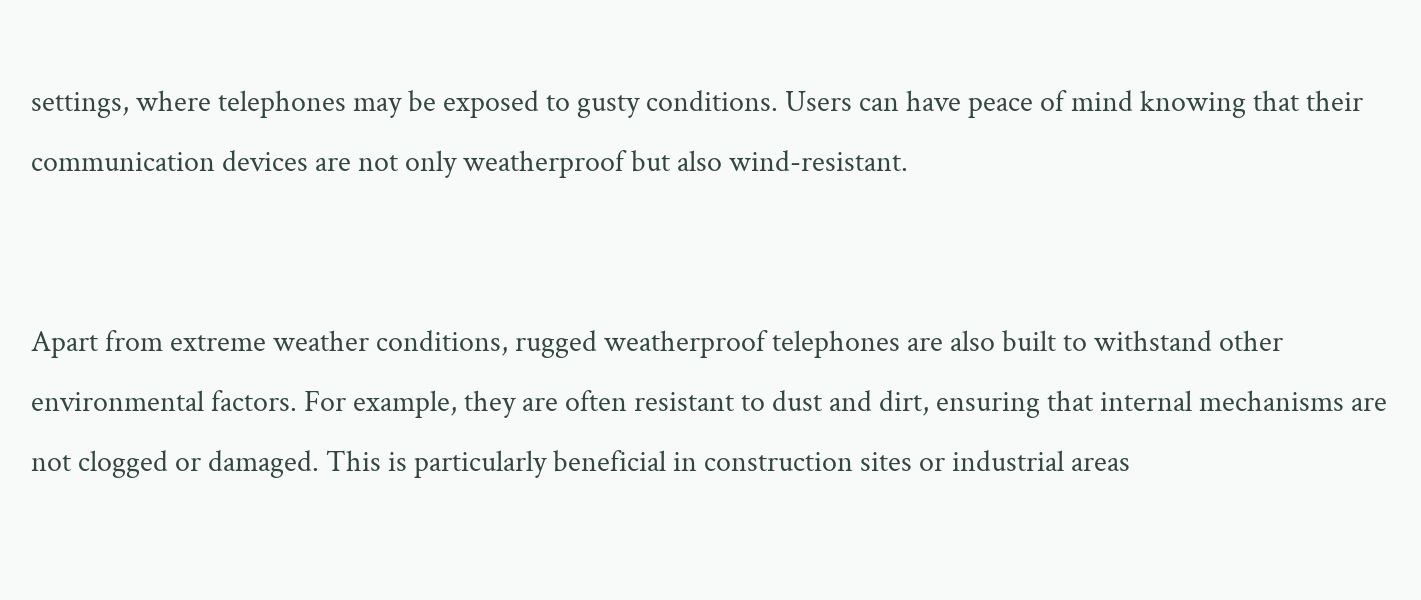settings, where telephones may be exposed to gusty conditions. Users can have peace of mind knowing that their communication devices are not only weatherproof but also wind-resistant.


Apart from extreme weather conditions, rugged weatherproof telephones are also built to withstand other environmental factors. For example, they are often resistant to dust and dirt, ensuring that internal mechanisms are not clogged or damaged. This is particularly beneficial in construction sites or industrial areas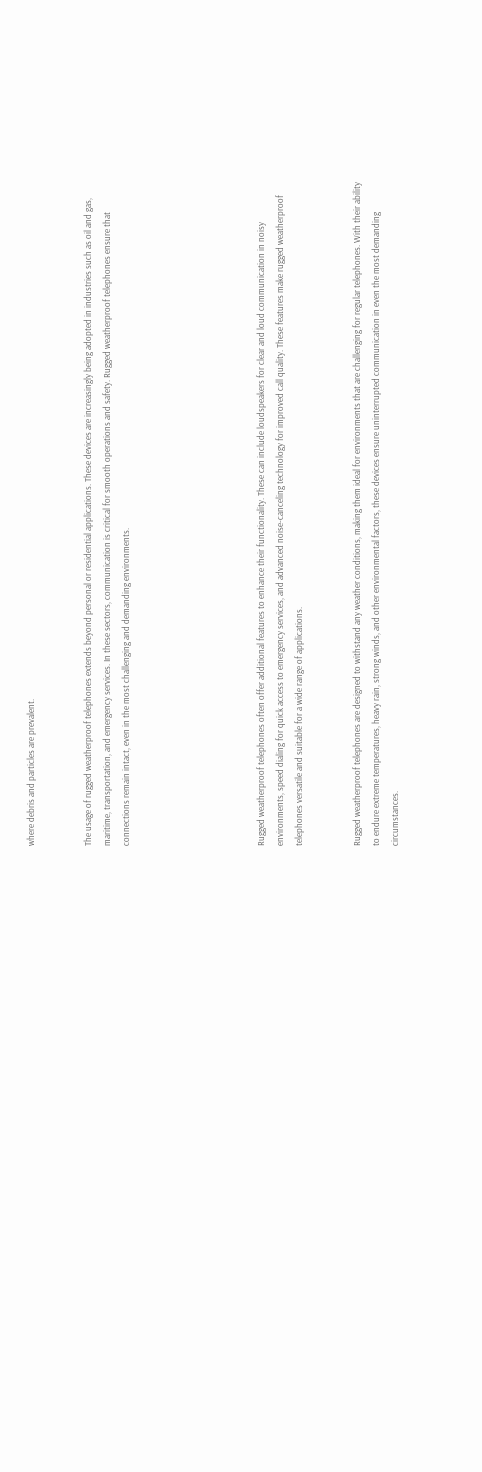where debris and particles are prevalent.


The usage of rugged weatherproof telephones extends beyond personal or residential applications. These devices are increasingly being adopted in industries such as oil and gas, maritime, transportation, and emergency services. In these sectors, communication is critical for smooth operations and safety. Rugged weatherproof telephones ensure that connections remain intact, even in the most challenging and demanding environments.






Rugged weatherproof telephones often offer additional features to enhance their functionality. These can include loudspeakers for clear and loud communication in noisy environments, speed dialing for quick access to emergency services, and advanced noise-canceling technology for improved call quality. These features make rugged weatherproof telephones versatile and suitable for a wide range of applications.


Rugged weatherproof telephones are designed to withstand any weather conditions, making them ideal for environments that are challenging for regular telephones. With their ability to endure extreme temperatures, heavy rain, strong winds, and other environmental factors, these devices ensure uninterrupted communication in even the most demanding circumstances.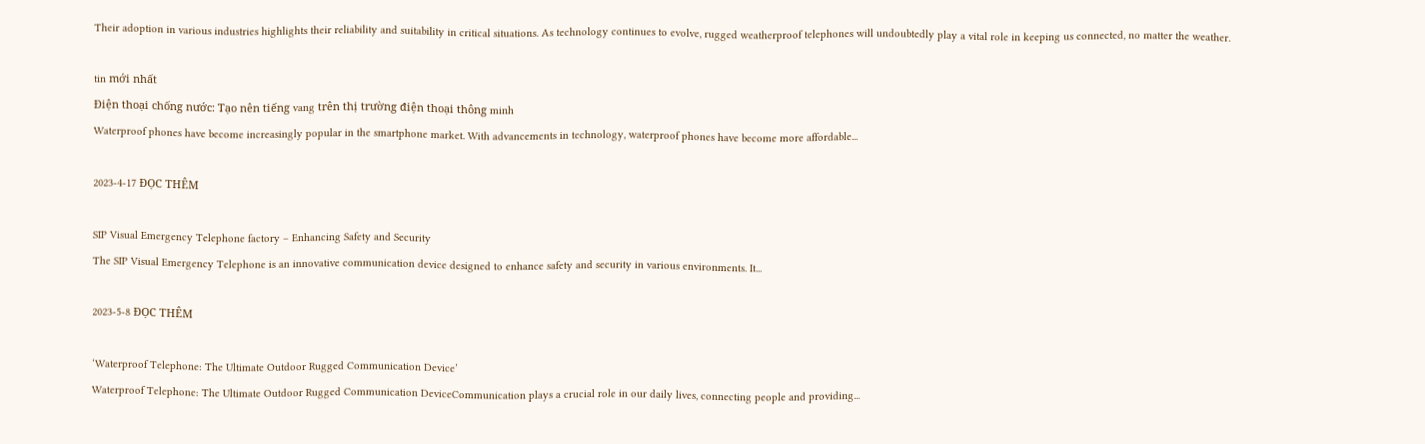Their adoption in various industries highlights their reliability and suitability in critical situations. As technology continues to evolve, rugged weatherproof telephones will undoubtedly play a vital role in keeping us connected, no matter the weather.

tin mới nhất
Điện thoại chống nước: Tạo nên tiếng vang trên thị trường điện thoại thông minh
Waterproof phones have become increasingly popular in the smartphone market. With advancements in technology, waterproof phones have become more affordable...

2023-4-17 ĐỌC THÊM

SIP Visual Emergency Telephone factory – Enhancing Safety and Security
The SIP Visual Emergency Telephone is an innovative communication device designed to enhance safety and security in various environments. It...

2023-5-8 ĐỌC THÊM

‘Waterproof Telephone: The Ultimate Outdoor Rugged Communication Device’
Waterproof Telephone: The Ultimate Outdoor Rugged Communication DeviceCommunication plays a crucial role in our daily lives, connecting people and providing...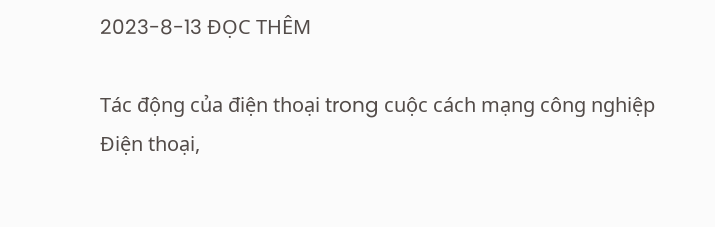2023-8-13 ĐỌC THÊM

Tác động của điện thoại trong cuộc cách mạng công nghiệp
Điện thoại,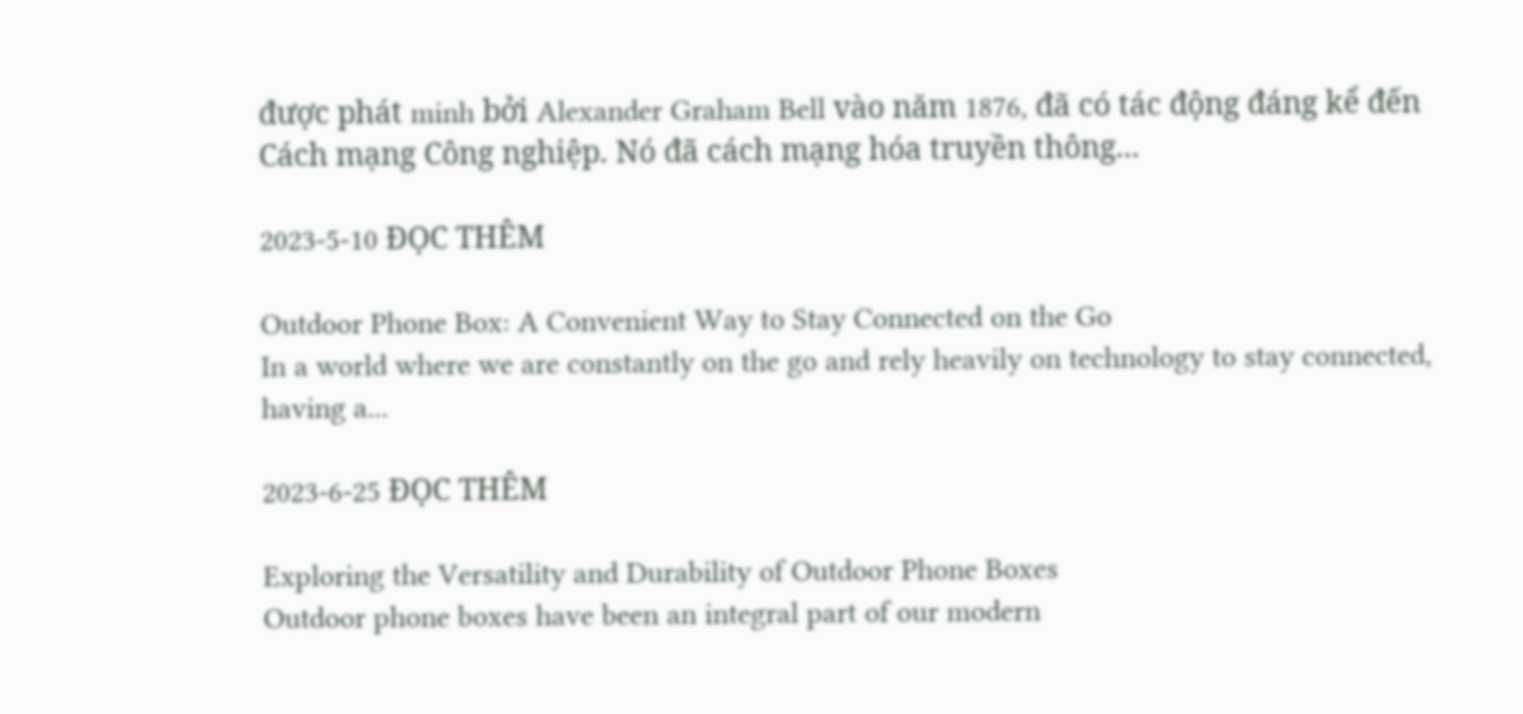được phát minh bởi Alexander Graham Bell vào năm 1876, đã có tác động đáng kể đến Cách mạng Công nghiệp. Nó đã cách mạng hóa truyền thông...

2023-5-10 ĐỌC THÊM

Outdoor Phone Box: A Convenient Way to Stay Connected on the Go
In a world where we are constantly on the go and rely heavily on technology to stay connected, having a...

2023-6-25 ĐỌC THÊM

Exploring the Versatility and Durability of Outdoor Phone Boxes
Outdoor phone boxes have been an integral part of our modern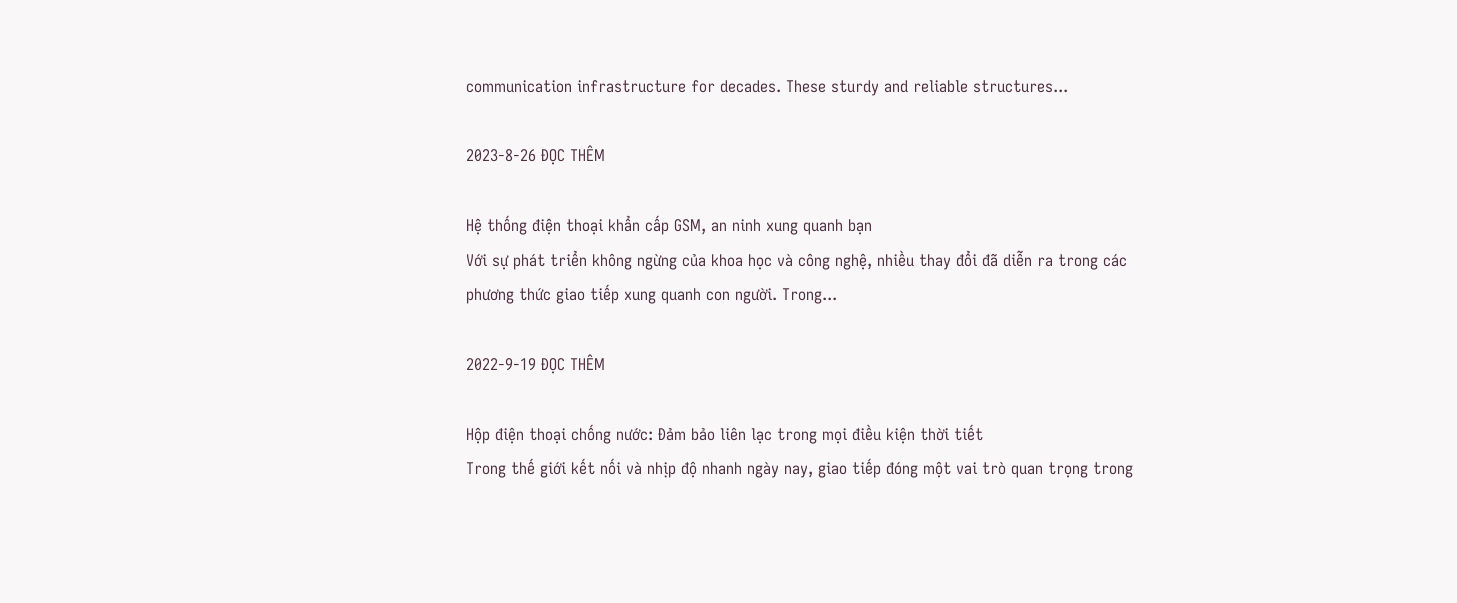communication infrastructure for decades. These sturdy and reliable structures...

2023-8-26 ĐỌC THÊM

Hệ thống điện thoại khẩn cấp GSM, an ninh xung quanh bạn
Với sự phát triển không ngừng của khoa học và công nghệ, nhiều thay đổi đã diễn ra trong các phương thức giao tiếp xung quanh con người. Trong...

2022-9-19 ĐỌC THÊM

Hộp điện thoại chống nước: Đảm bảo liên lạc trong mọi điều kiện thời tiết
Trong thế giới kết nối và nhịp độ nhanh ngày nay, giao tiếp đóng một vai trò quan trọng trong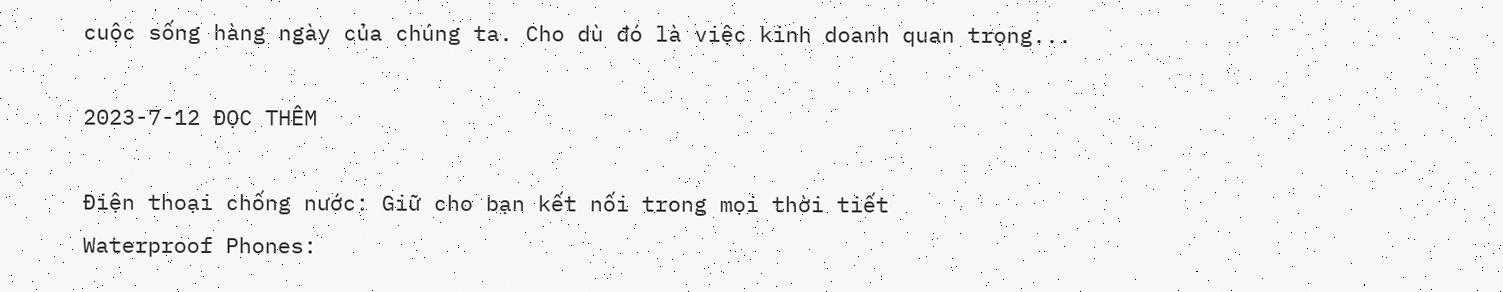cuộc sống hàng ngày của chúng ta. Cho dù đó là việc kinh doanh quan trọng...

2023-7-12 ĐỌC THÊM

Điện thoại chống nước: Giữ cho bạn kết nối trong mọi thời tiết
Waterproof Phones: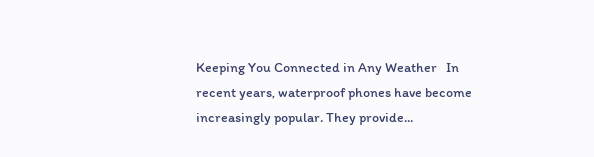Keeping You Connected in Any Weather   In recent years, waterproof phones have become increasingly popular. They provide...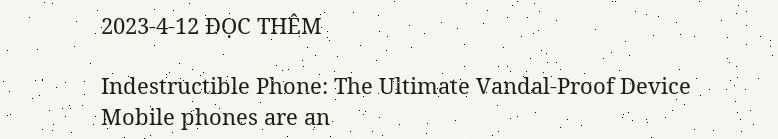2023-4-12 ĐỌC THÊM

Indestructible Phone: The Ultimate Vandal-Proof Device
Mobile phones are an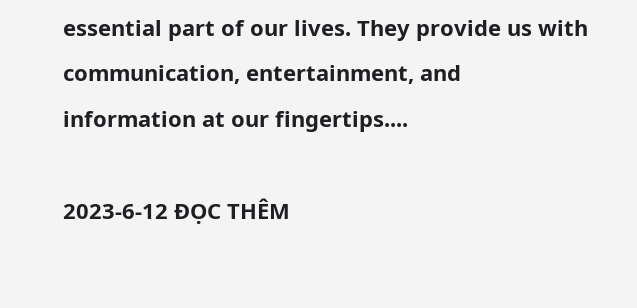essential part of our lives. They provide us with communication, entertainment, and information at our fingertips....

2023-6-12 ĐỌC THÊM